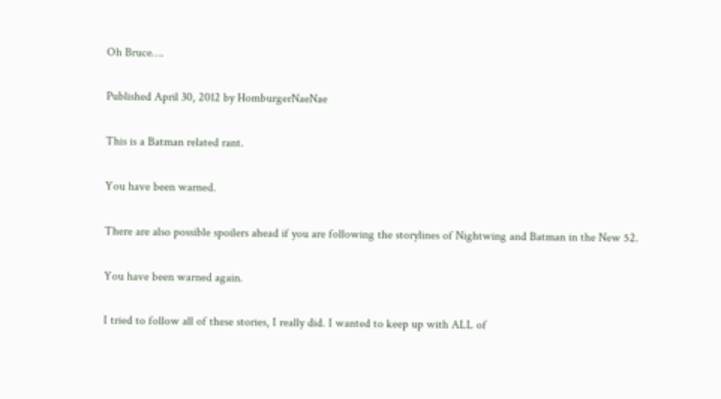Oh Bruce….

Published April 30, 2012 by HomburgerNaeNae

This is a Batman related rant.

You have been warned.

There are also possible spoilers ahead if you are following the storylines of Nightwing and Batman in the New 52.

You have been warned again.

I tried to follow all of these stories, I really did. I wanted to keep up with ALL of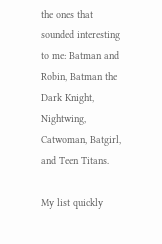the ones that sounded interesting to me: Batman and Robin, Batman the Dark Knight, Nightwing, Catwoman, Batgirl, and Teen Titans.

My list quickly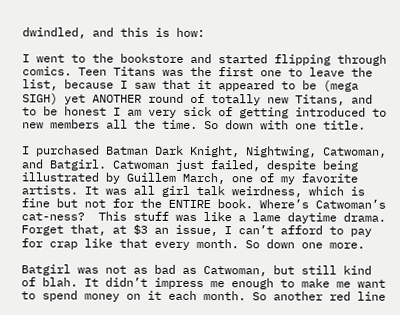dwindled, and this is how:

I went to the bookstore and started flipping through comics. Teen Titans was the first one to leave the list, because I saw that it appeared to be (mega SIGH) yet ANOTHER round of totally new Titans, and to be honest I am very sick of getting introduced to new members all the time. So down with one title.

I purchased Batman Dark Knight, Nightwing, Catwoman, and Batgirl. Catwoman just failed, despite being illustrated by Guillem March, one of my favorite artists. It was all girl talk weirdness, which is fine but not for the ENTIRE book. Where’s Catwoman’s cat-ness?  This stuff was like a lame daytime drama. Forget that, at $3 an issue, I can’t afford to pay for crap like that every month. So down one more.

Batgirl was not as bad as Catwoman, but still kind of blah. It didn’t impress me enough to make me want to spend money on it each month. So another red line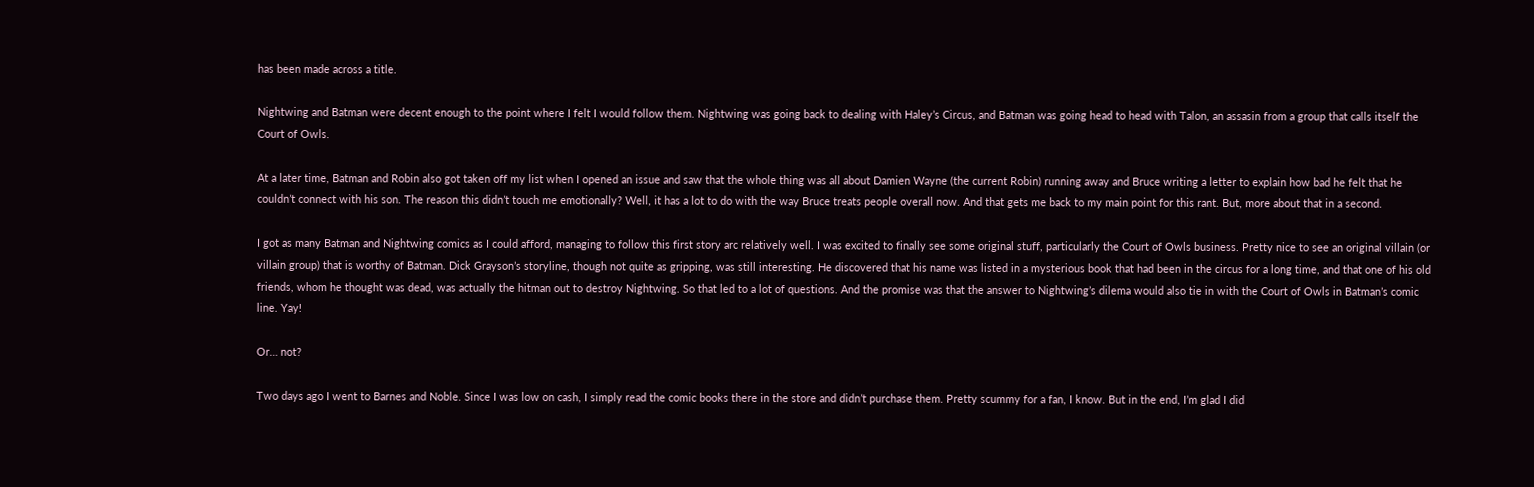has been made across a title.

Nightwing and Batman were decent enough to the point where I felt I would follow them. Nightwing was going back to dealing with Haley’s Circus, and Batman was going head to head with Talon, an assasin from a group that calls itself the Court of Owls.

At a later time, Batman and Robin also got taken off my list when I opened an issue and saw that the whole thing was all about Damien Wayne (the current Robin) running away and Bruce writing a letter to explain how bad he felt that he couldn’t connect with his son. The reason this didn’t touch me emotionally? Well, it has a lot to do with the way Bruce treats people overall now. And that gets me back to my main point for this rant. But, more about that in a second.

I got as many Batman and Nightwing comics as I could afford, managing to follow this first story arc relatively well. I was excited to finally see some original stuff, particularly the Court of Owls business. Pretty nice to see an original villain (or villain group) that is worthy of Batman. Dick Grayson’s storyline, though not quite as gripping, was still interesting. He discovered that his name was listed in a mysterious book that had been in the circus for a long time, and that one of his old friends, whom he thought was dead, was actually the hitman out to destroy Nightwing. So that led to a lot of questions. And the promise was that the answer to Nightwing’s dilema would also tie in with the Court of Owls in Batman’s comic line. Yay!

Or… not?

Two days ago I went to Barnes and Noble. Since I was low on cash, I simply read the comic books there in the store and didn’t purchase them. Pretty scummy for a fan, I know. But in the end, I’m glad I did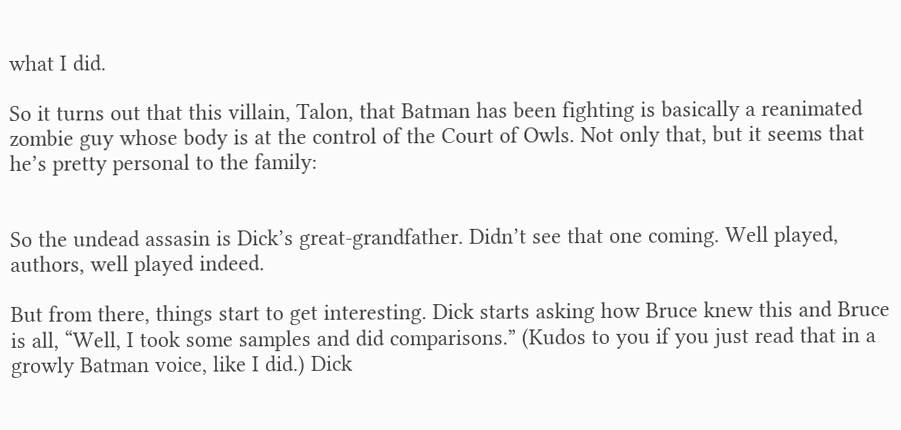what I did.

So it turns out that this villain, Talon, that Batman has been fighting is basically a reanimated zombie guy whose body is at the control of the Court of Owls. Not only that, but it seems that he’s pretty personal to the family:


So the undead assasin is Dick’s great-grandfather. Didn’t see that one coming. Well played, authors, well played indeed.

But from there, things start to get interesting. Dick starts asking how Bruce knew this and Bruce is all, “Well, I took some samples and did comparisons.” (Kudos to you if you just read that in a growly Batman voice, like I did.) Dick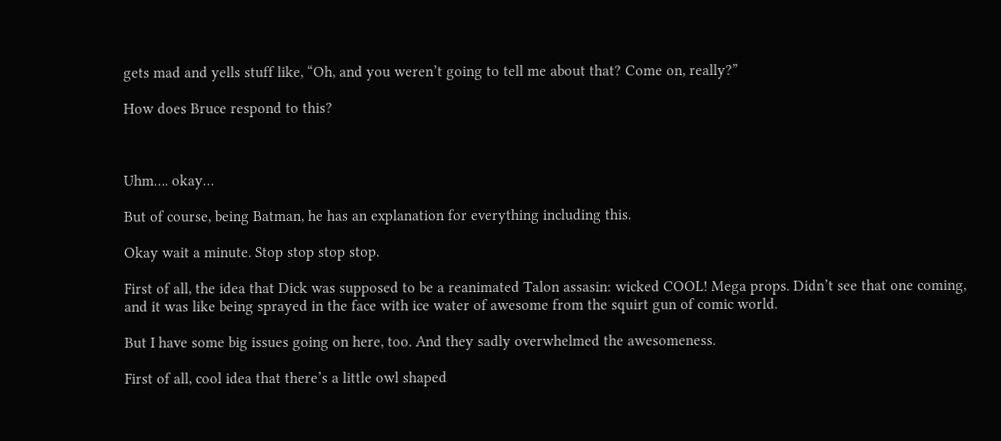gets mad and yells stuff like, “Oh, and you weren’t going to tell me about that? Come on, really?”

How does Bruce respond to this?



Uhm…. okay…

But of course, being Batman, he has an explanation for everything including this.

Okay wait a minute. Stop stop stop stop.

First of all, the idea that Dick was supposed to be a reanimated Talon assasin: wicked COOL! Mega props. Didn’t see that one coming, and it was like being sprayed in the face with ice water of awesome from the squirt gun of comic world.

But I have some big issues going on here, too. And they sadly overwhelmed the awesomeness.

First of all, cool idea that there’s a little owl shaped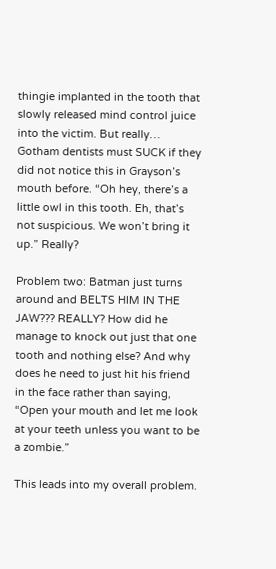thingie implanted in the tooth that slowly released mind control juice into the victim. But really… Gotham dentists must SUCK if they did not notice this in Grayson’s mouth before. “Oh hey, there’s a little owl in this tooth. Eh, that’s not suspicious. We won’t bring it up.” Really?

Problem two: Batman just turns around and BELTS HIM IN THE JAW??? REALLY? How did he manage to knock out just that one tooth and nothing else? And why does he need to just hit his friend in the face rather than saying, “Open your mouth and let me look at your teeth unless you want to be a zombie.”

This leads into my overall problem.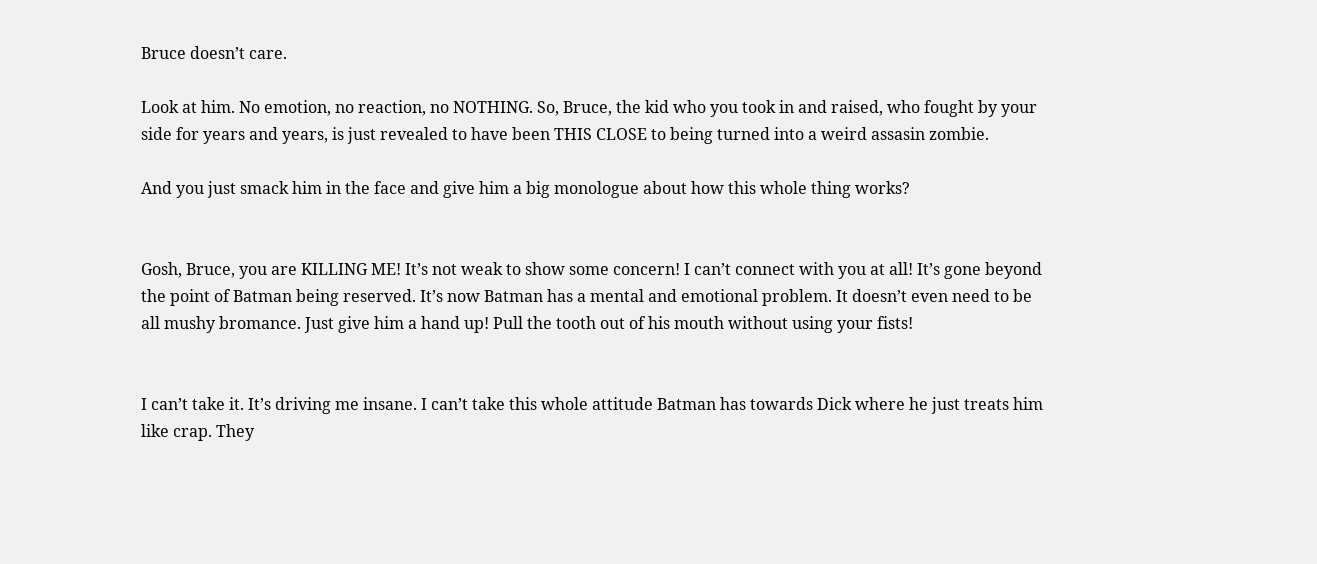Bruce doesn’t care.

Look at him. No emotion, no reaction, no NOTHING. So, Bruce, the kid who you took in and raised, who fought by your side for years and years, is just revealed to have been THIS CLOSE to being turned into a weird assasin zombie.

And you just smack him in the face and give him a big monologue about how this whole thing works?


Gosh, Bruce, you are KILLING ME! It’s not weak to show some concern! I can’t connect with you at all! It’s gone beyond the point of Batman being reserved. It’s now Batman has a mental and emotional problem. It doesn’t even need to be all mushy bromance. Just give him a hand up! Pull the tooth out of his mouth without using your fists!


I can’t take it. It’s driving me insane. I can’t take this whole attitude Batman has towards Dick where he just treats him like crap. They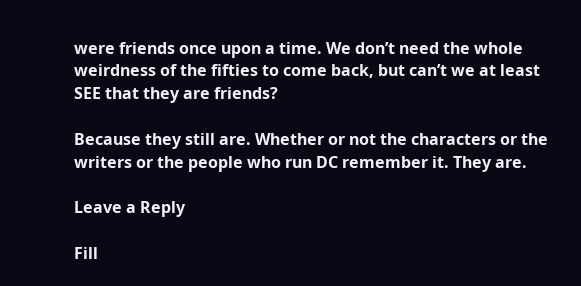were friends once upon a time. We don’t need the whole weirdness of the fifties to come back, but can’t we at least SEE that they are friends?

Because they still are. Whether or not the characters or the writers or the people who run DC remember it. They are.

Leave a Reply

Fill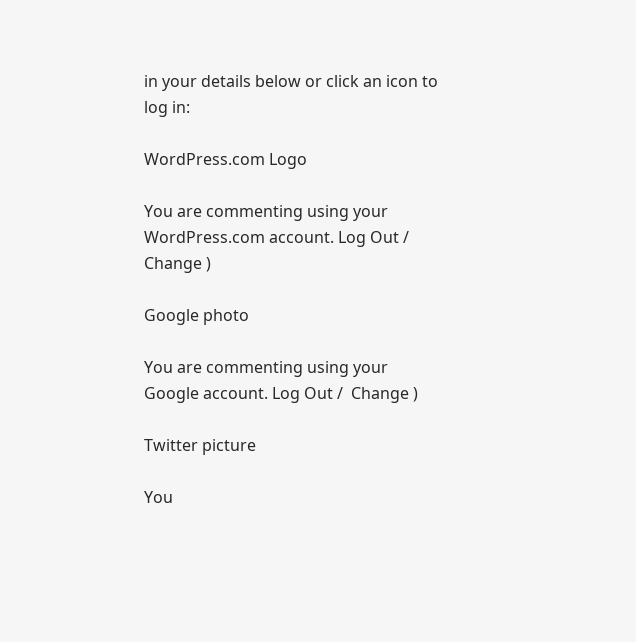in your details below or click an icon to log in:

WordPress.com Logo

You are commenting using your WordPress.com account. Log Out /  Change )

Google photo

You are commenting using your Google account. Log Out /  Change )

Twitter picture

You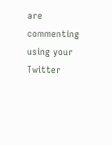are commenting using your Twitter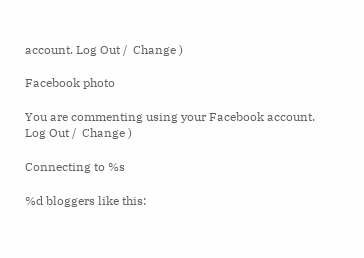account. Log Out /  Change )

Facebook photo

You are commenting using your Facebook account. Log Out /  Change )

Connecting to %s

%d bloggers like this: